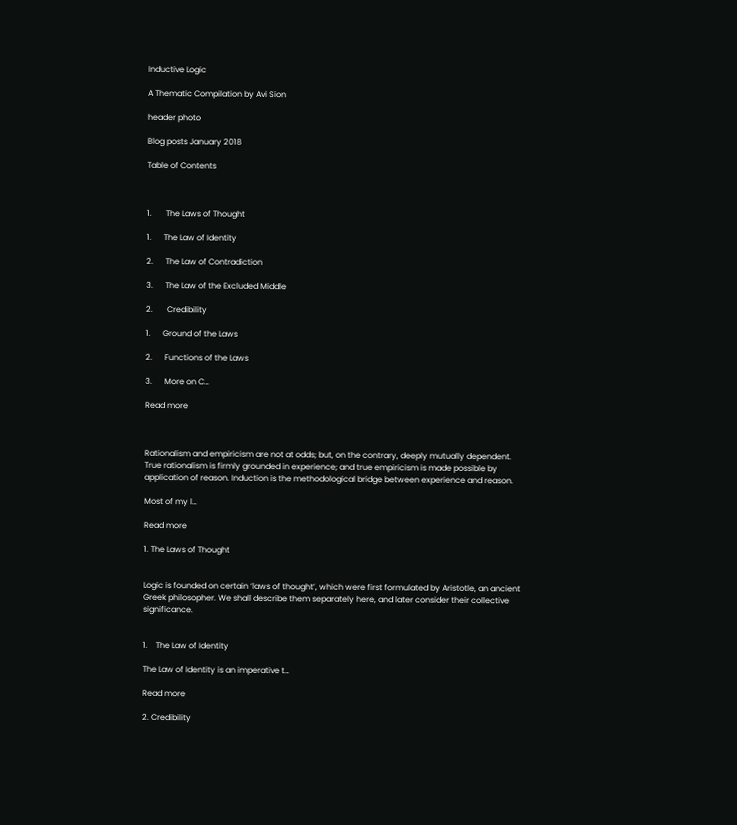Inductive Logic

A Thematic Compilation by Avi Sion

header photo

Blog posts January 2018

Table of Contents



1.       The Laws of Thought

1.      The Law of Identity

2.      The Law of Contradiction

3.      The Law of the Excluded Middle

2.       Credibility

1.      Ground of the Laws

2.      Functions of the Laws

3.      More on C…

Read more



Rationalism and empiricism are not at odds; but, on the contrary, deeply mutually dependent. True rationalism is firmly grounded in experience; and true empiricism is made possible by application of reason. Induction is the methodological bridge between experience and reason.

Most of my l…

Read more

1. The Laws of Thought


Logic is founded on certain ‘laws of thought’, which were first formulated by Aristotle, an ancient Greek philosopher. We shall describe them separately here, and later consider their collective significance.


1.    The Law of Identity

The Law of Identity is an imperative t…

Read more

2. Credibility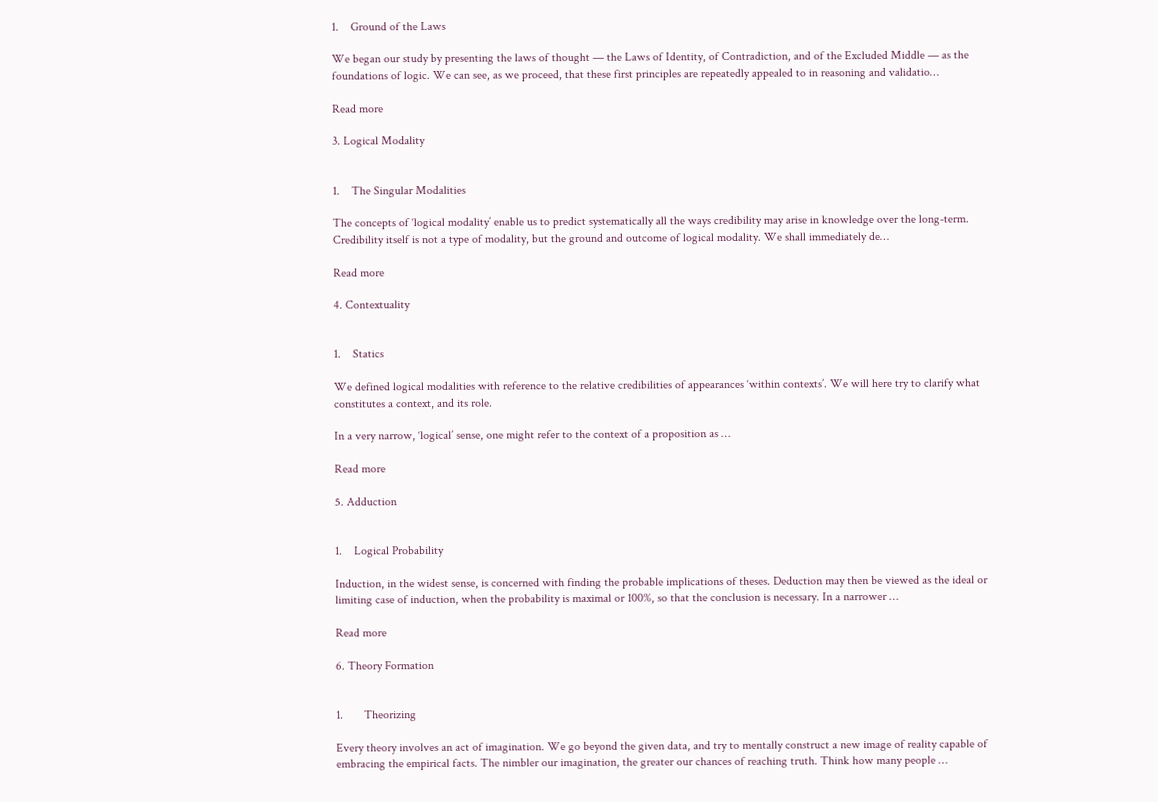1.    Ground of the Laws

We began our study by presenting the laws of thought — the Laws of Identity, of Contradiction, and of the Excluded Middle — as the foundations of logic. We can see, as we proceed, that these first principles are repeatedly appealed to in reasoning and validatio…

Read more

3. Logical Modality


1.    The Singular Modalities

The concepts of ‘logical modality’ enable us to predict systematically all the ways credibility may arise in knowledge over the long-term. Credibility itself is not a type of modality, but the ground and outcome of logical modality. We shall immediately de…

Read more

4. Contextuality


1.    Statics

We defined logical modalities with reference to the relative credibilities of appearances ‘within contexts’. We will here try to clarify what constitutes a context, and its role.

In a very narrow, ‘logical’ sense, one might refer to the context of a proposition as …

Read more

5. Adduction


1.    Logical Probability

Induction, in the widest sense, is concerned with finding the probable implications of theses. Deduction may then be viewed as the ideal or limiting case of induction, when the probability is maximal or 100%, so that the conclusion is necessary. In a narrower …

Read more

6. Theory Formation


1.       Theorizing

Every theory involves an act of imagination. We go beyond the given data, and try to mentally construct a new image of reality capable of embracing the empirical facts. The nimbler our imagination, the greater our chances of reaching truth. Think how many people …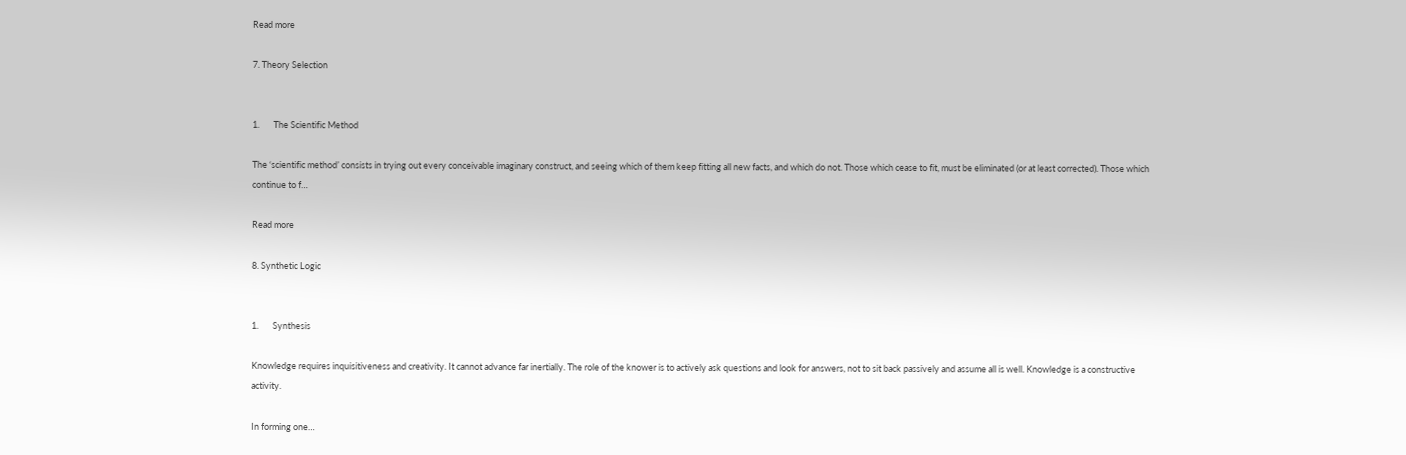Read more

7. Theory Selection


1.       The Scientific Method

The ‘scientific method’ consists in trying out every conceivable imaginary construct, and seeing which of them keep fitting all new facts, and which do not. Those which cease to fit, must be eliminated (or at least corrected). Those which continue to f…

Read more

8. Synthetic Logic


1.       Synthesis

Knowledge requires inquisitiveness and creativity. It cannot advance far inertially. The role of the knower is to actively ask questions and look for answers, not to sit back passively and assume all is well. Knowledge is a constructive activity.

In forming one…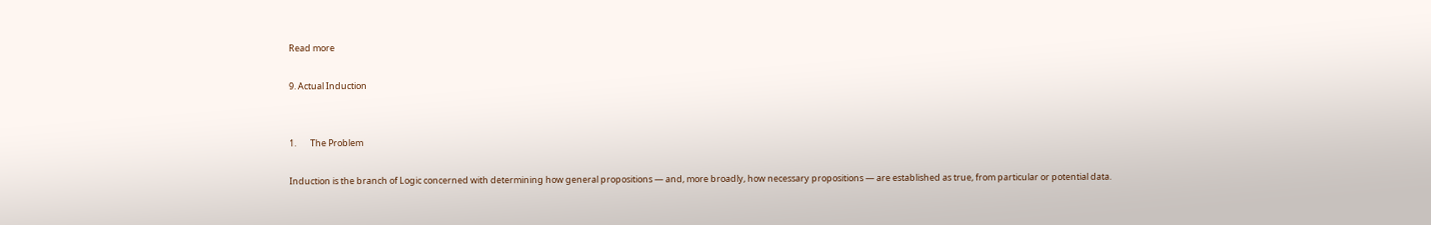Read more

9. Actual Induction


1.       The Problem

Induction is the branch of Logic concerned with determining how general propositions — and, more broadly, how necessary propositions — are established as true, from particular or potential data.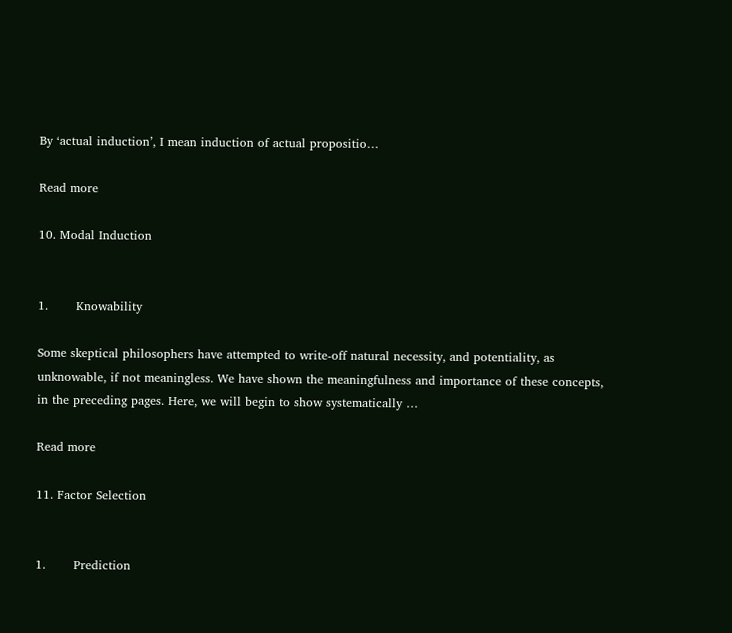By ‘actual induction’, I mean induction of actual propositio…

Read more

10. Modal Induction


1.       Knowability

Some skeptical philosophers have attempted to write-off natural necessity, and potentiality, as unknowable, if not meaningless. We have shown the meaningfulness and importance of these concepts, in the preceding pages. Here, we will begin to show systematically …

Read more

11. Factor Selection


1.       Prediction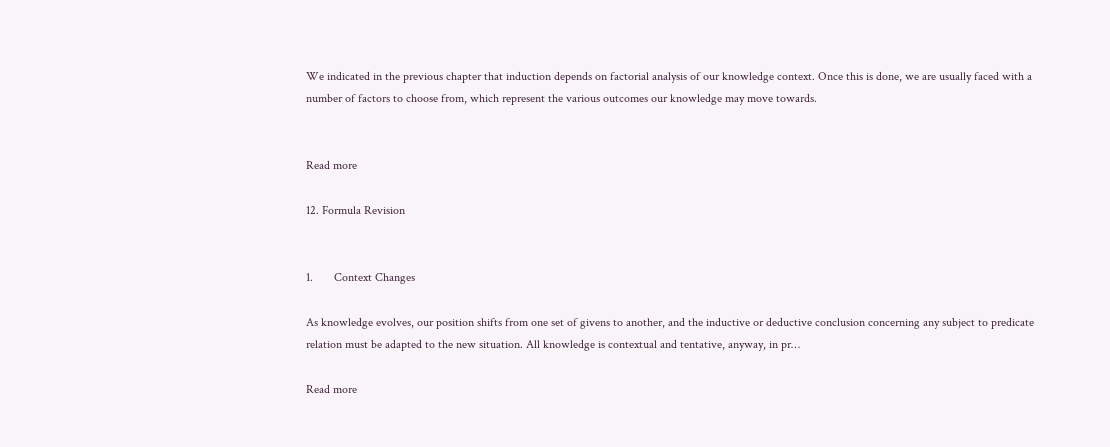We indicated in the previous chapter that induction depends on factorial analysis of our knowledge context. Once this is done, we are usually faced with a number of factors to choose from, which represent the various outcomes our knowledge may move towards.


Read more

12. Formula Revision


1.       Context Changes

As knowledge evolves, our position shifts from one set of givens to another, and the inductive or deductive conclusion concerning any subject to predicate relation must be adapted to the new situation. All knowledge is contextual and tentative, anyway, in pr…

Read more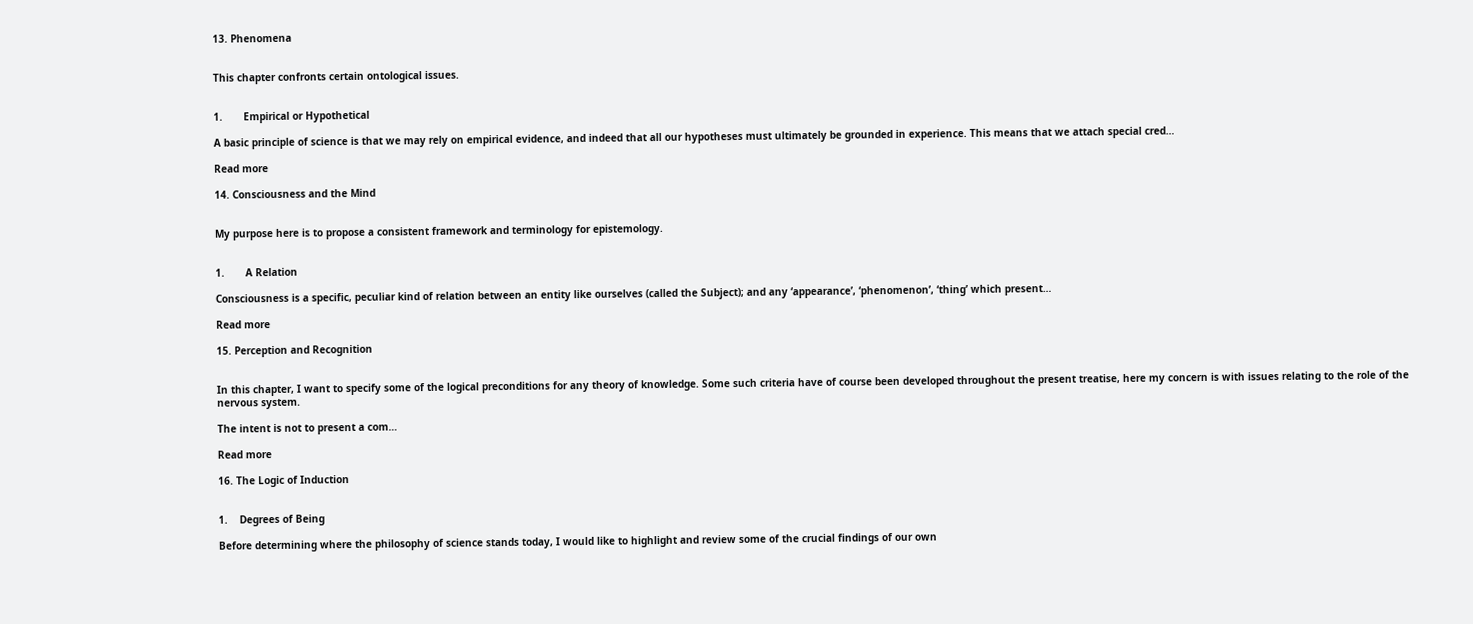13. Phenomena


This chapter confronts certain ontological issues.


1.       Empirical or Hypothetical

A basic principle of science is that we may rely on empirical evidence, and indeed that all our hypotheses must ultimately be grounded in experience. This means that we attach special cred…

Read more

14. Consciousness and the Mind


My purpose here is to propose a consistent framework and terminology for epistemology.


1.       A Relation

Consciousness is a specific, peculiar kind of relation between an entity like ourselves (called the Subject); and any ‘appearance’, ‘phenomenon’, ‘thing’ which present…

Read more

15. Perception and Recognition


In this chapter, I want to specify some of the logical preconditions for any theory of knowledge. Some such criteria have of course been developed throughout the present treatise, here my concern is with issues relating to the role of the nervous system.

The intent is not to present a com…

Read more

16. The Logic of Induction


1.    Degrees of Being

Before determining where the philosophy of science stands today, I would like to highlight and review some of the crucial findings of our own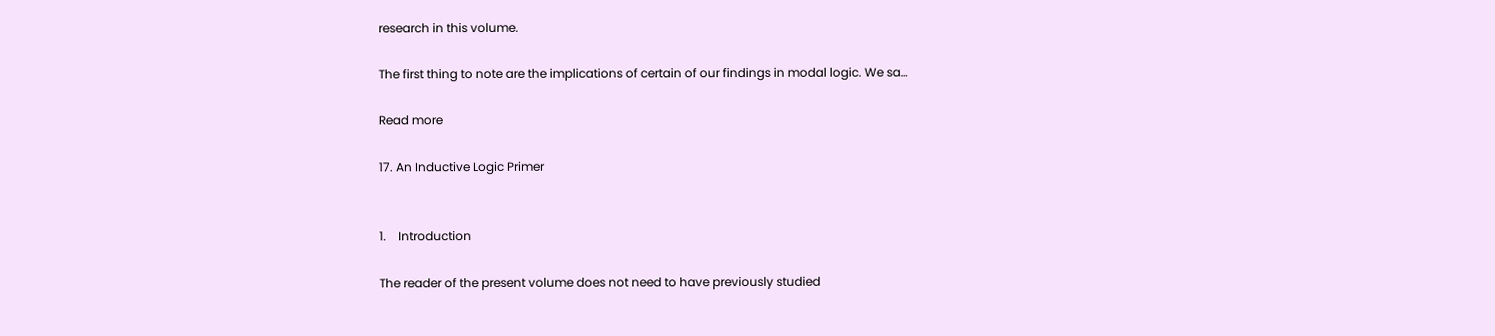research in this volume.

The first thing to note are the implications of certain of our findings in modal logic. We sa…

Read more

17. An Inductive Logic Primer


1.    Introduction

The reader of the present volume does not need to have previously studied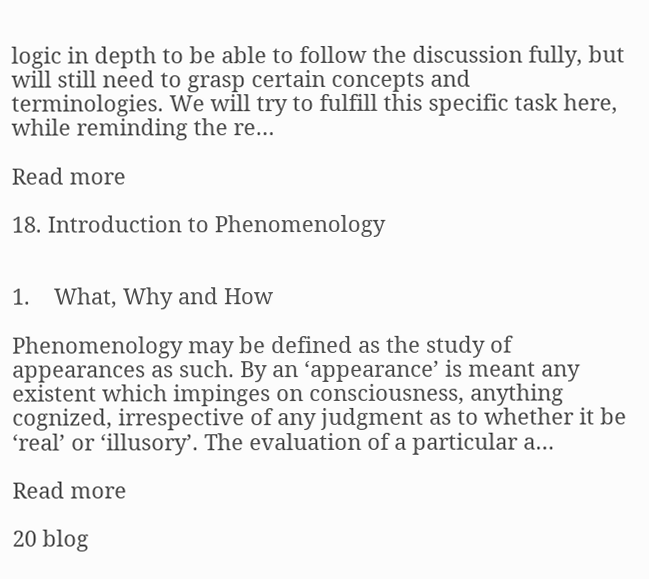logic in depth to be able to follow the discussion fully, but will still need to grasp certain concepts and terminologies. We will try to fulfill this specific task here, while reminding the re…

Read more

18. Introduction to Phenomenology


1.    What, Why and How

Phenomenology may be defined as the study of appearances as such. By an ‘appearance’ is meant any existent which impinges on consciousness, anything cognized, irrespective of any judgment as to whether it be ‘real’ or ‘illusory’. The evaluation of a particular a…

Read more

20 blog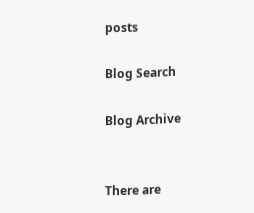posts

Blog Search

Blog Archive


There are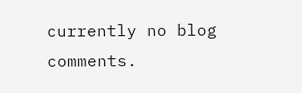currently no blog comments.